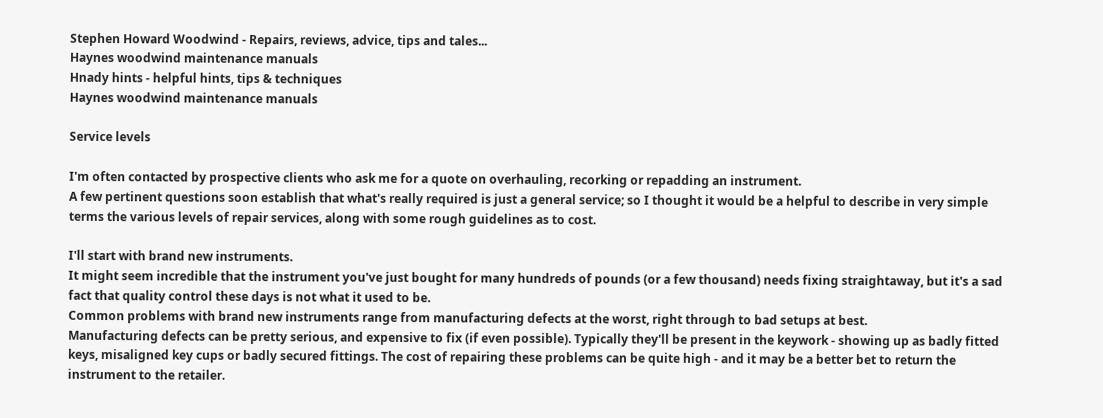Stephen Howard Woodwind - Repairs, reviews, advice, tips and tales...
Haynes woodwind maintenance manuals
Hnady hints - helpful hints, tips & techniques
Haynes woodwind maintenance manuals

Service levels

I'm often contacted by prospective clients who ask me for a quote on overhauling, recorking or repadding an instrument.
A few pertinent questions soon establish that what's really required is just a general service; so I thought it would be a helpful to describe in very simple terms the various levels of repair services, along with some rough guidelines as to cost.

I'll start with brand new instruments.
It might seem incredible that the instrument you've just bought for many hundreds of pounds (or a few thousand) needs fixing straightaway, but it's a sad fact that quality control these days is not what it used to be.
Common problems with brand new instruments range from manufacturing defects at the worst, right through to bad setups at best.
Manufacturing defects can be pretty serious, and expensive to fix (if even possible). Typically they'll be present in the keywork - showing up as badly fitted keys, misaligned key cups or badly secured fittings. The cost of repairing these problems can be quite high - and it may be a better bet to return the instrument to the retailer.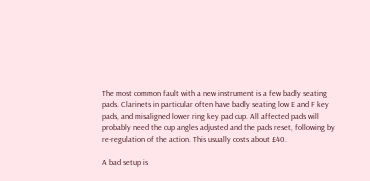The most common fault with a new instrument is a few badly seating pads. Clarinets in particular often have badly seating low E and F key pads, and misaligned lower ring key pad cup. All affected pads will probably need the cup angles adjusted and the pads reset, following by re-regulation of the action. This usually costs about £40.

A bad setup is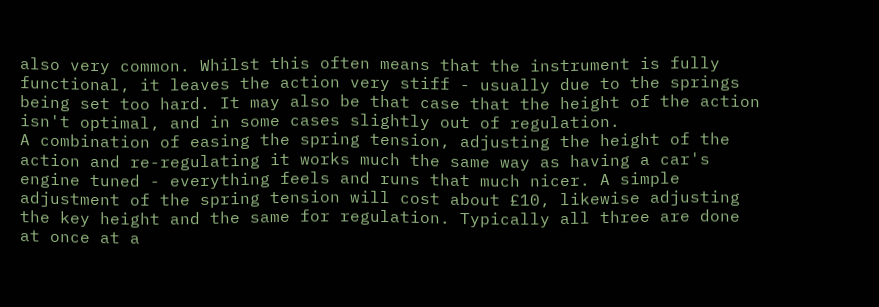also very common. Whilst this often means that the instrument is fully functional, it leaves the action very stiff - usually due to the springs being set too hard. It may also be that case that the height of the action isn't optimal, and in some cases slightly out of regulation.
A combination of easing the spring tension, adjusting the height of the action and re-regulating it works much the same way as having a car's engine tuned - everything feels and runs that much nicer. A simple adjustment of the spring tension will cost about £10, likewise adjusting the key height and the same for regulation. Typically all three are done at once at a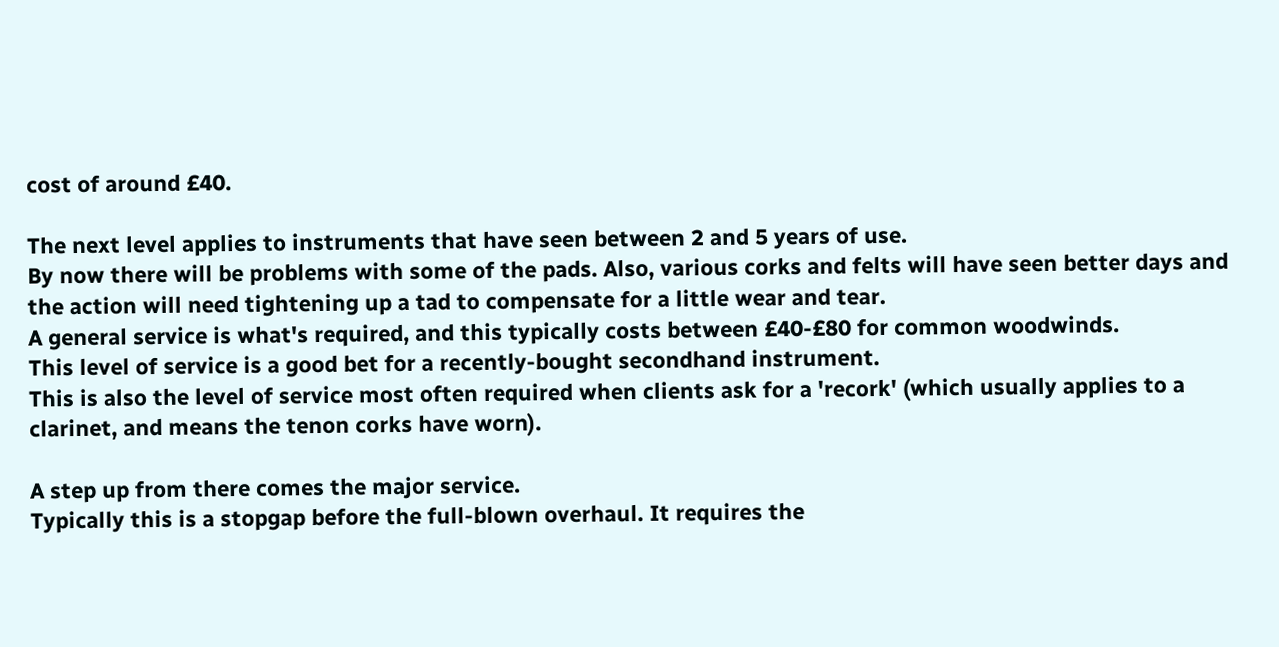cost of around £40.

The next level applies to instruments that have seen between 2 and 5 years of use.
By now there will be problems with some of the pads. Also, various corks and felts will have seen better days and the action will need tightening up a tad to compensate for a little wear and tear.
A general service is what's required, and this typically costs between £40-£80 for common woodwinds.
This level of service is a good bet for a recently-bought secondhand instrument.
This is also the level of service most often required when clients ask for a 'recork' (which usually applies to a clarinet, and means the tenon corks have worn).

A step up from there comes the major service.
Typically this is a stopgap before the full-blown overhaul. It requires the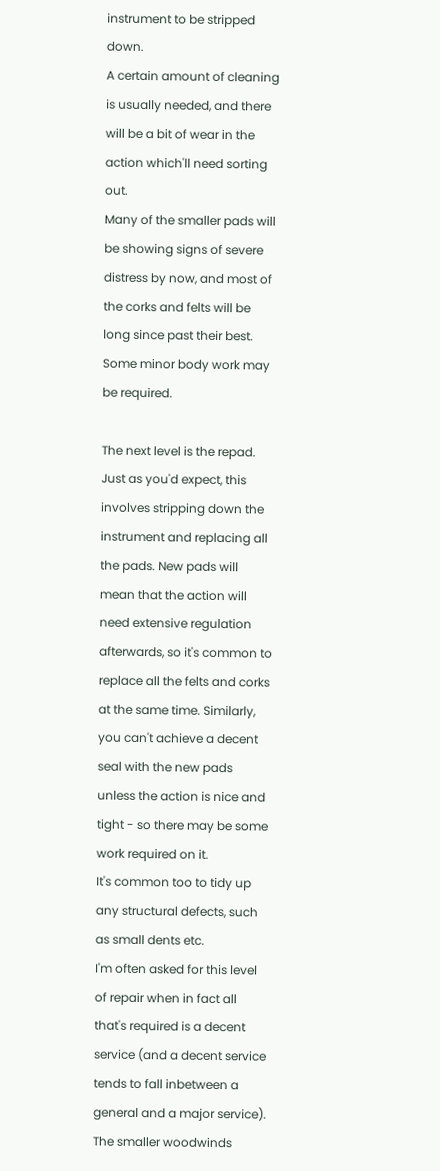instrument to be stripped down.
A certain amount of cleaning is usually needed, and there will be a bit of wear in the action which'll need sorting out.
Many of the smaller pads will be showing signs of severe distress by now, and most of the corks and felts will be long since past their best. Some minor body work may be required.

The next level is the repad.
Just as you'd expect, this involves stripping down the instrument and replacing all the pads. New pads will mean that the action will need extensive regulation afterwards, so it's common to replace all the felts and corks at the same time. Similarly, you can't achieve a decent seal with the new pads unless the action is nice and tight - so there may be some work required on it.
It's common too to tidy up any structural defects, such as small dents etc.
I'm often asked for this level of repair when in fact all that's required is a decent service (and a decent service tends to fall inbetween a general and a major service).
The smaller woodwinds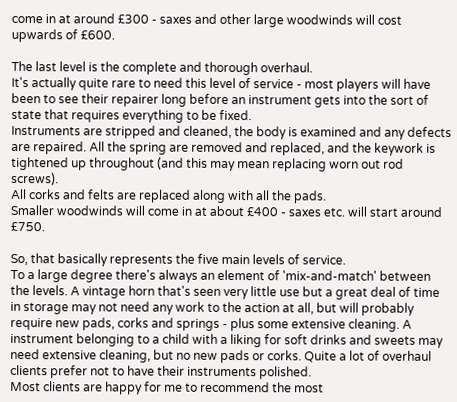come in at around £300 - saxes and other large woodwinds will cost upwards of £600.

The last level is the complete and thorough overhaul.
It's actually quite rare to need this level of service - most players will have been to see their repairer long before an instrument gets into the sort of state that requires everything to be fixed.
Instruments are stripped and cleaned, the body is examined and any defects are repaired. All the spring are removed and replaced, and the keywork is tightened up throughout (and this may mean replacing worn out rod screws).
All corks and felts are replaced along with all the pads.
Smaller woodwinds will come in at about £400 - saxes etc. will start around £750.

So, that basically represents the five main levels of service.
To a large degree there's always an element of 'mix-and-match' between the levels. A vintage horn that's seen very little use but a great deal of time in storage may not need any work to the action at all, but will probably require new pads, corks and springs - plus some extensive cleaning. A instrument belonging to a child with a liking for soft drinks and sweets may need extensive cleaning, but no new pads or corks. Quite a lot of overhaul clients prefer not to have their instruments polished.
Most clients are happy for me to recommend the most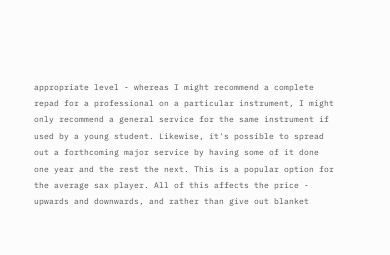appropriate level - whereas I might recommend a complete repad for a professional on a particular instrument, I might only recommend a general service for the same instrument if used by a young student. Likewise, it's possible to spread out a forthcoming major service by having some of it done one year and the rest the next. This is a popular option for the average sax player. All of this affects the price - upwards and downwards, and rather than give out blanket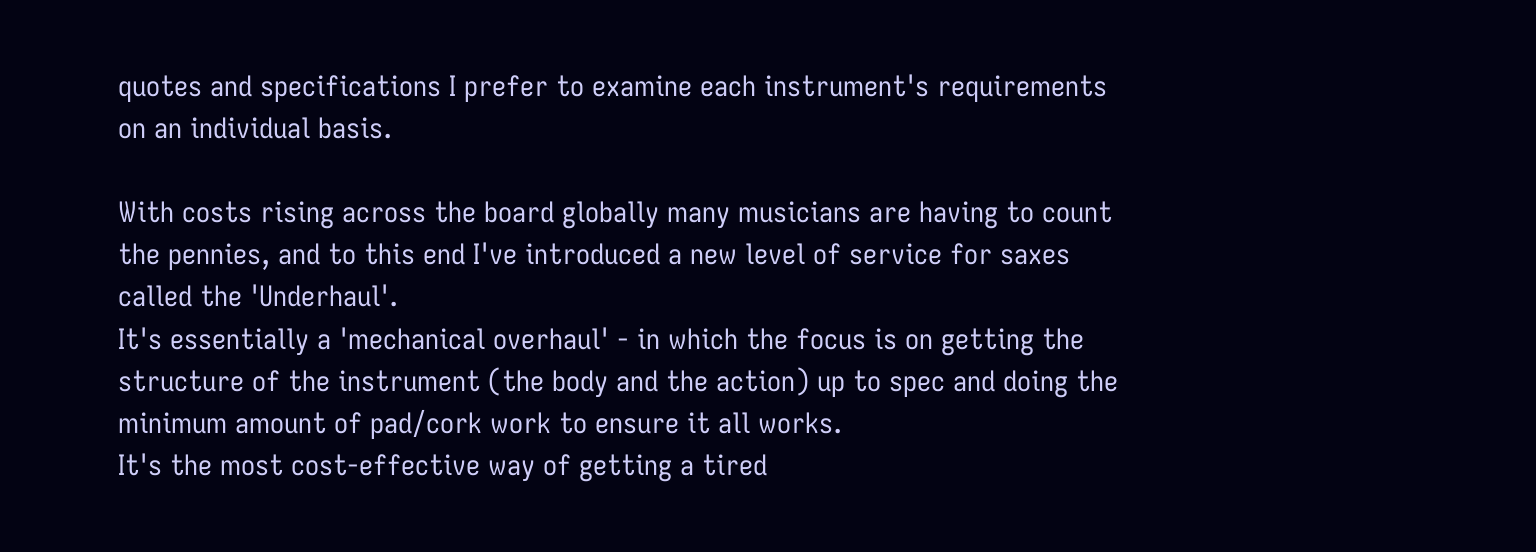quotes and specifications I prefer to examine each instrument's requirements on an individual basis.

With costs rising across the board globally many musicians are having to count the pennies, and to this end I've introduced a new level of service for saxes called the 'Underhaul'.
It's essentially a 'mechanical overhaul' - in which the focus is on getting the structure of the instrument (the body and the action) up to spec and doing the minimum amount of pad/cork work to ensure it all works.
It's the most cost-effective way of getting a tired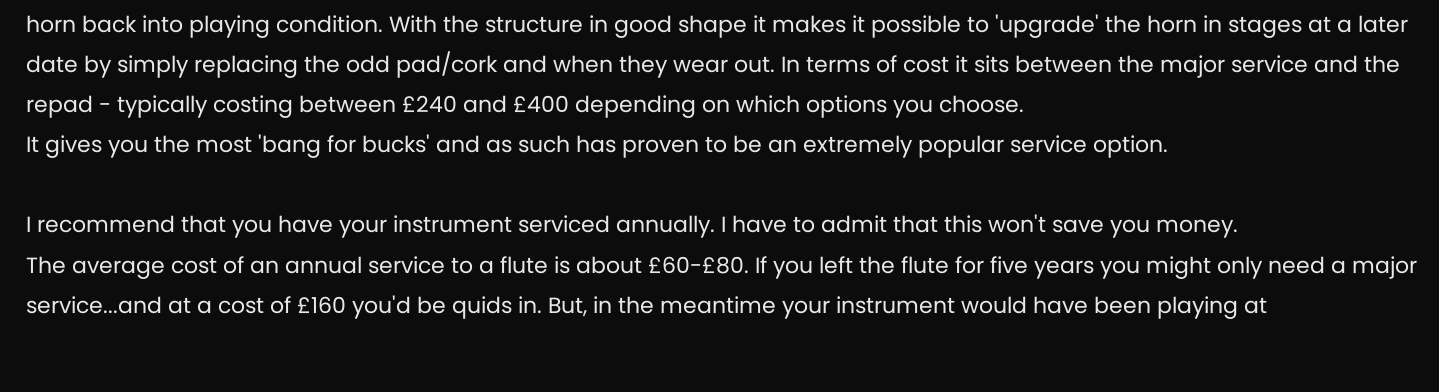horn back into playing condition. With the structure in good shape it makes it possible to 'upgrade' the horn in stages at a later date by simply replacing the odd pad/cork and when they wear out. In terms of cost it sits between the major service and the repad - typically costing between £240 and £400 depending on which options you choose.
It gives you the most 'bang for bucks' and as such has proven to be an extremely popular service option.

I recommend that you have your instrument serviced annually. I have to admit that this won't save you money.
The average cost of an annual service to a flute is about £60-£80. If you left the flute for five years you might only need a major service...and at a cost of £160 you'd be quids in. But, in the meantime your instrument would have been playing at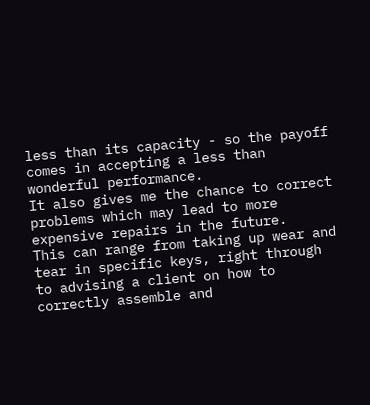less than its capacity - so the payoff comes in accepting a less than wonderful performance.
It also gives me the chance to correct problems which may lead to more expensive repairs in the future.
This can range from taking up wear and tear in specific keys, right through to advising a client on how to correctly assemble and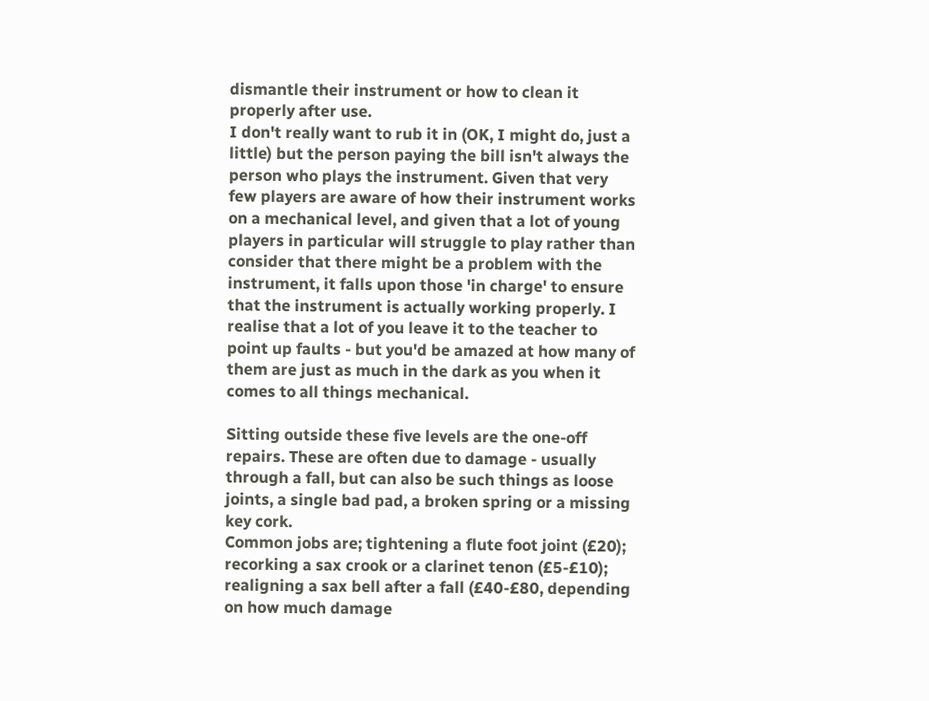dismantle their instrument or how to clean it properly after use.
I don't really want to rub it in (OK, I might do, just a little) but the person paying the bill isn't always the person who plays the instrument. Given that very few players are aware of how their instrument works on a mechanical level, and given that a lot of young players in particular will struggle to play rather than consider that there might be a problem with the instrument, it falls upon those 'in charge' to ensure that the instrument is actually working properly. I realise that a lot of you leave it to the teacher to point up faults - but you'd be amazed at how many of them are just as much in the dark as you when it comes to all things mechanical.

Sitting outside these five levels are the one-off repairs. These are often due to damage - usually through a fall, but can also be such things as loose joints, a single bad pad, a broken spring or a missing key cork.
Common jobs are; tightening a flute foot joint (£20); recorking a sax crook or a clarinet tenon (£5-£10); realigning a sax bell after a fall (£40-£80, depending on how much damage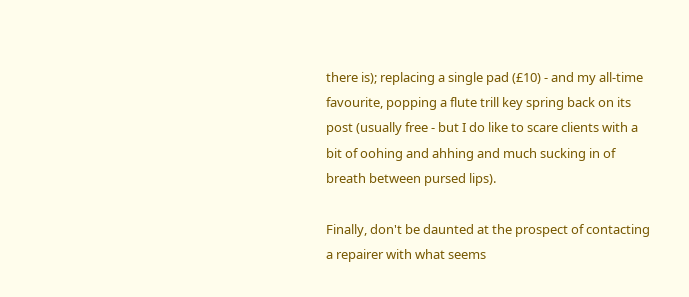there is); replacing a single pad (£10) - and my all-time favourite, popping a flute trill key spring back on its post (usually free - but I do like to scare clients with a bit of oohing and ahhing and much sucking in of breath between pursed lips).

Finally, don't be daunted at the prospect of contacting a repairer with what seems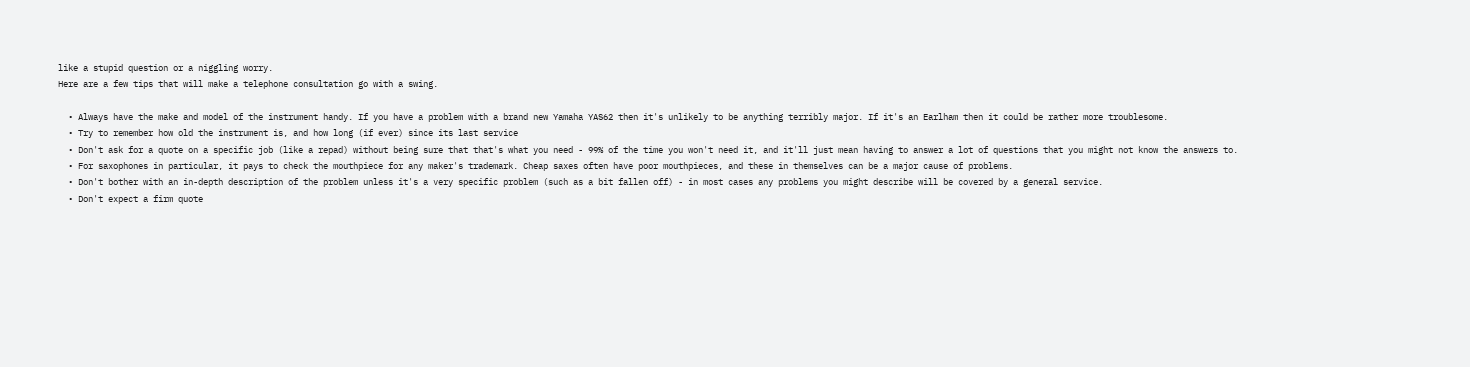like a stupid question or a niggling worry.
Here are a few tips that will make a telephone consultation go with a swing.

  • Always have the make and model of the instrument handy. If you have a problem with a brand new Yamaha YAS62 then it's unlikely to be anything terribly major. If it's an Earlham then it could be rather more troublesome.
  • Try to remember how old the instrument is, and how long (if ever) since its last service
  • Don't ask for a quote on a specific job (like a repad) without being sure that that's what you need - 99% of the time you won't need it, and it'll just mean having to answer a lot of questions that you might not know the answers to.
  • For saxophones in particular, it pays to check the mouthpiece for any maker's trademark. Cheap saxes often have poor mouthpieces, and these in themselves can be a major cause of problems.
  • Don't bother with an in-depth description of the problem unless it's a very specific problem (such as a bit fallen off) - in most cases any problems you might describe will be covered by a general service.
  • Don't expect a firm quote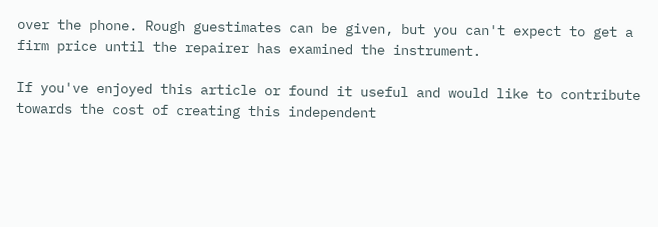over the phone. Rough guestimates can be given, but you can't expect to get a firm price until the repairer has examined the instrument.

If you've enjoyed this article or found it useful and would like to contribute
towards the cost of creating this independent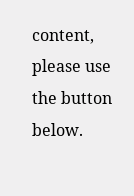content, please use the button below.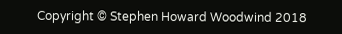Copyright © Stephen Howard Woodwind 2018